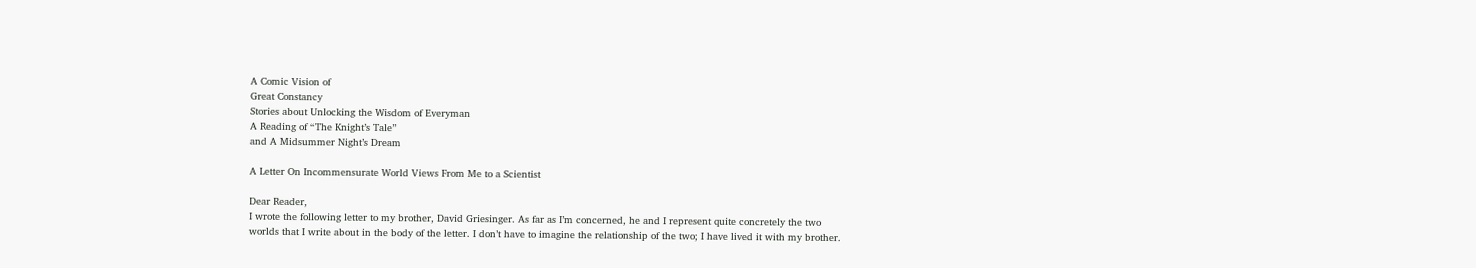A Comic Vision of
Great Constancy
Stories about Unlocking the Wisdom of Everyman
A Reading of “The Knight’s Tale”
and A Midsummer Night’s Dream

A Letter On Incommensurate World Views From Me to a Scientist

Dear Reader,
I wrote the following letter to my brother, David Griesinger. As far as I’m concerned, he and I represent quite concretely the two worlds that I write about in the body of the letter. I don’t have to imagine the relationship of the two; I have lived it with my brother.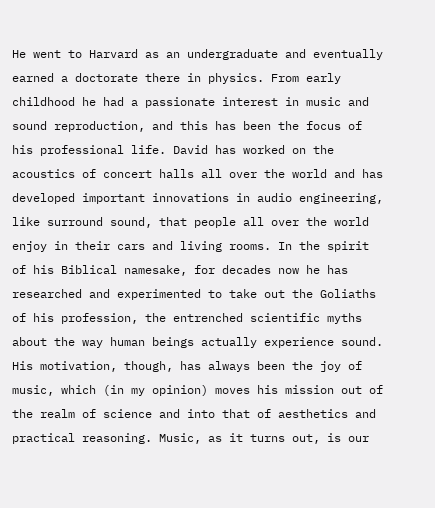He went to Harvard as an undergraduate and eventually earned a doctorate there in physics. From early childhood he had a passionate interest in music and sound reproduction, and this has been the focus of his professional life. David has worked on the acoustics of concert halls all over the world and has developed important innovations in audio engineering, like surround sound, that people all over the world enjoy in their cars and living rooms. In the spirit of his Biblical namesake, for decades now he has researched and experimented to take out the Goliaths of his profession, the entrenched scientific myths about the way human beings actually experience sound. His motivation, though, has always been the joy of music, which (in my opinion) moves his mission out of the realm of science and into that of aesthetics and practical reasoning. Music, as it turns out, is our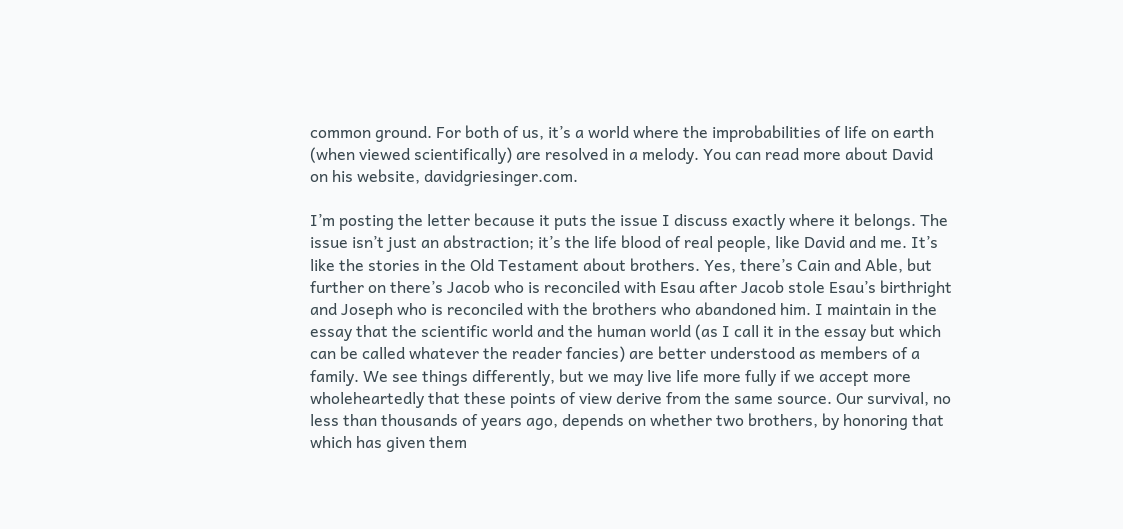common ground. For both of us, it’s a world where the improbabilities of life on earth (when viewed scientifically) are resolved in a melody. You can read more about David on his website, davidgriesinger.com.

I’m posting the letter because it puts the issue I discuss exactly where it belongs. The issue isn’t just an abstraction; it’s the life blood of real people, like David and me. It’s like the stories in the Old Testament about brothers. Yes, there’s Cain and Able, but further on there’s Jacob who is reconciled with Esau after Jacob stole Esau’s birthright and Joseph who is reconciled with the brothers who abandoned him. I maintain in the essay that the scientific world and the human world (as I call it in the essay but which can be called whatever the reader fancies) are better understood as members of a family. We see things differently, but we may live life more fully if we accept more wholeheartedly that these points of view derive from the same source. Our survival, no less than thousands of years ago, depends on whether two brothers, by honoring that which has given them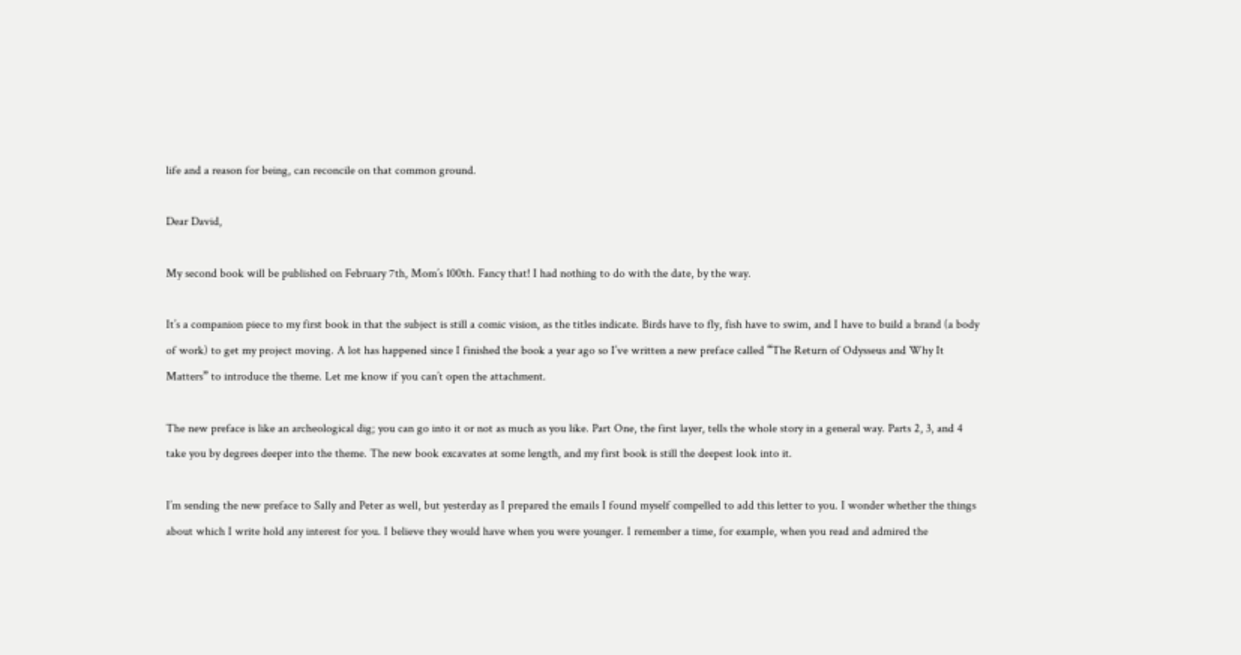life and a reason for being, can reconcile on that common ground.

Dear David,

My second book will be published on February 7th, Mom’s 100th. Fancy that! I had nothing to do with the date, by the way.

It’s a companion piece to my first book in that the subject is still a comic vision, as the titles indicate. Birds have to fly, fish have to swim, and I have to build a brand (a body of work) to get my project moving. A lot has happened since I finished the book a year ago so I’ve written a new preface called “The Return of Odysseus and Why It Matters” to introduce the theme. Let me know if you can’t open the attachment.

The new preface is like an archeological dig; you can go into it or not as much as you like. Part One, the first layer, tells the whole story in a general way. Parts 2, 3, and 4 take you by degrees deeper into the theme. The new book excavates at some length, and my first book is still the deepest look into it.

I’m sending the new preface to Sally and Peter as well, but yesterday as I prepared the emails I found myself compelled to add this letter to you. I wonder whether the things about which I write hold any interest for you. I believe they would have when you were younger. I remember a time, for example, when you read and admired the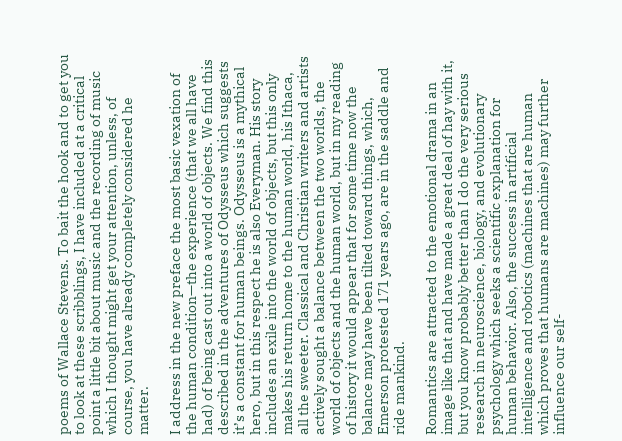poems of Wallace Stevens. To bait the hook and to get you to look at these scribblings, I have included at a critical point a little bit about music and the recording of music which I thought might get your attention, unless, of course, you have already completely considered he matter.

I address in the new preface the most basic vexation of the human condition—the experience (that we all have had) of being cast out into a world of objects. We find this described in the adventures of Odysseus which suggests it’s a constant for human beings. Odysseus is a mythical hero, but in this respect he is also Everyman. His story includes an exile into the world of objects, but this only makes his return home to the human world, his Ithaca, all the sweeter. Classical and Christian writers and artists actively sought a balance between the two worlds, the world of objects and the human world, but in my reading of history it would appear that for some time now the balance may have been tilted toward things, which, Emerson protested 171 years ago, are in the saddle and ride mankind.

Romantics are attracted to the emotional drama in an image like that and have made a great deal of hay with it, but you know probably better than I do the very serious research in neuroscience, biology, and evolutionary psychology which seeks a scientific explanation for human behavior. Also, the success in artificial intelligence and robotics (machines that are human which proves that humans are machines) may further influence our self-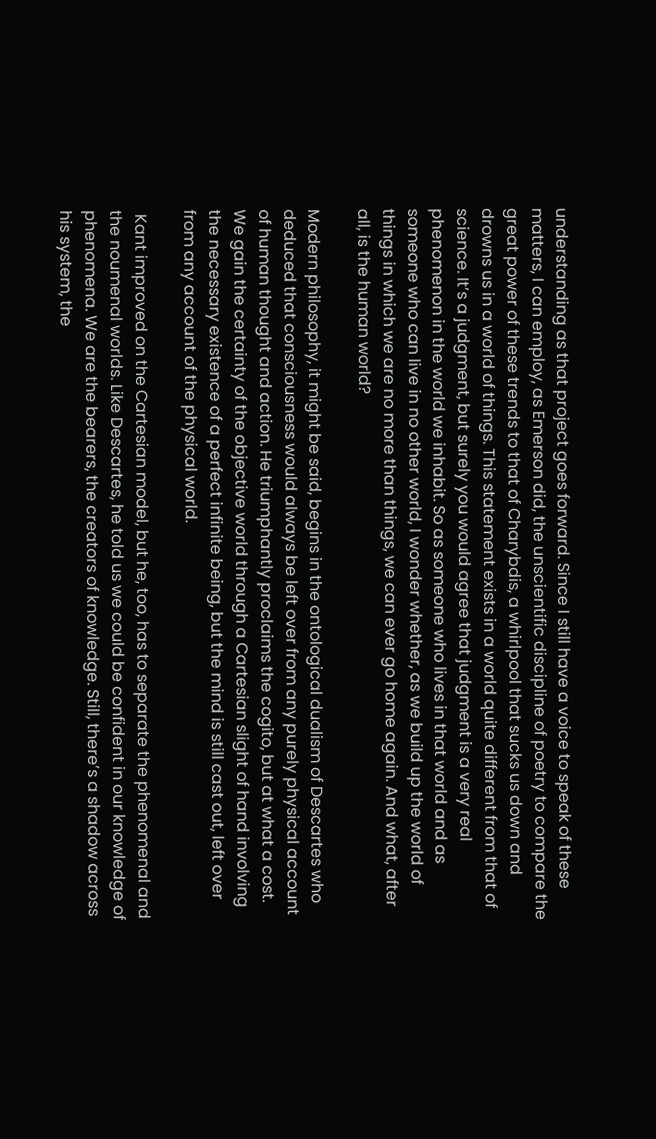understanding as that project goes forward. Since I still have a voice to speak of these matters, I can employ, as Emerson did, the unscientific discipline of poetry to compare the great power of these trends to that of Charybdis, a whirlpool that sucks us down and drowns us in a world of things. This statement exists in a world quite different from that of science. It’s a judgment, but surely you would agree that judgment is a very real phenomenon in the world we inhabit. So as someone who lives in that world and as someone who can live in no other world, I wonder whether, as we build up the world of things in which we are no more than things, we can ever go home again. And what, after all, is the human world?

Modern philosophy, it might be said, begins in the ontological dualism of Descartes who deduced that consciousness would always be left over from any purely physical account of human thought and action. He triumphantly proclaims the cogito, but at what a cost. We gain the certainty of the objective world through a Cartesian slight of hand involving the necessary existence of a perfect infinite being, but the mind is still cast out, left over from any account of the physical world.

 Kant improved on the Cartesian model, but he, too, has to separate the phenomenal and the noumenal worlds. Like Descartes, he told us we could be confident in our knowledge of phenomena. We are the bearers, the creators of knowledge. Still, there’s a shadow across his system, the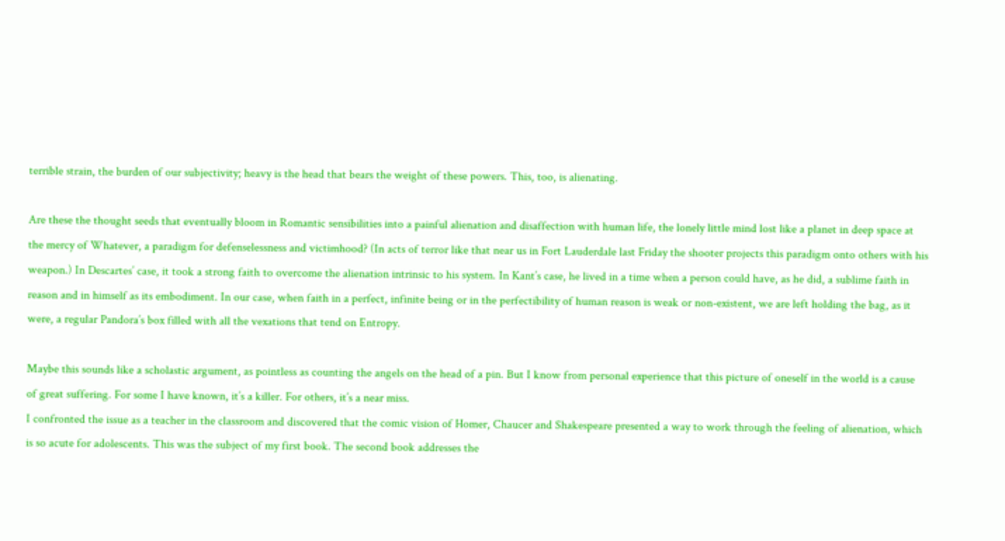terrible strain, the burden of our subjectivity; heavy is the head that bears the weight of these powers. This, too, is alienating.

Are these the thought seeds that eventually bloom in Romantic sensibilities into a painful alienation and disaffection with human life, the lonely little mind lost like a planet in deep space at the mercy of Whatever, a paradigm for defenselessness and victimhood? (In acts of terror like that near us in Fort Lauderdale last Friday the shooter projects this paradigm onto others with his weapon.) In Descartes’ case, it took a strong faith to overcome the alienation intrinsic to his system. In Kant’s case, he lived in a time when a person could have, as he did, a sublime faith in reason and in himself as its embodiment. In our case, when faith in a perfect, infinite being or in the perfectibility of human reason is weak or non-existent, we are left holding the bag, as it were, a regular Pandora’s box filled with all the vexations that tend on Entropy.

Maybe this sounds like a scholastic argument, as pointless as counting the angels on the head of a pin. But I know from personal experience that this picture of oneself in the world is a cause of great suffering. For some I have known, it’s a killer. For others, it’s a near miss.
I confronted the issue as a teacher in the classroom and discovered that the comic vision of Homer, Chaucer and Shakespeare presented a way to work through the feeling of alienation, which is so acute for adolescents. This was the subject of my first book. The second book addresses the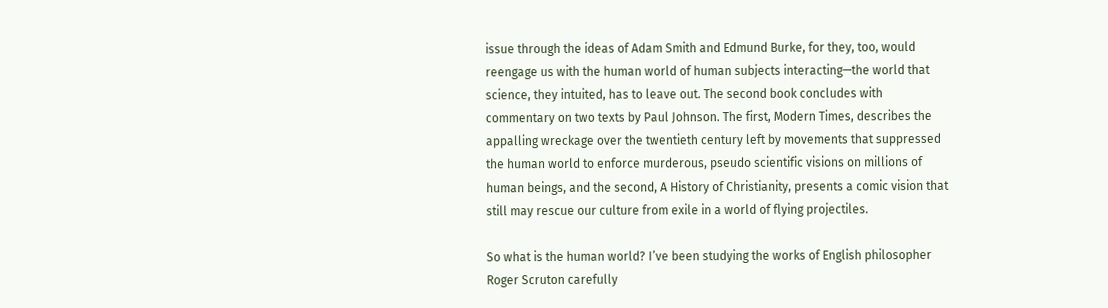issue through the ideas of Adam Smith and Edmund Burke, for they, too, would reengage us with the human world of human subjects interacting—the world that science, they intuited, has to leave out. The second book concludes with commentary on two texts by Paul Johnson. The first, Modern Times, describes the appalling wreckage over the twentieth century left by movements that suppressed the human world to enforce murderous, pseudo scientific visions on millions of human beings, and the second, A History of Christianity, presents a comic vision that still may rescue our culture from exile in a world of flying projectiles.

So what is the human world? I’ve been studying the works of English philosopher Roger Scruton carefully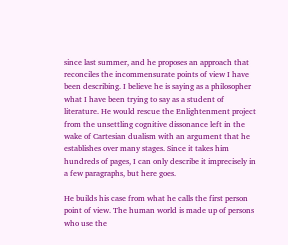since last summer, and he proposes an approach that reconciles the incommensurate points of view I have been describing. I believe he is saying as a philosopher what I have been trying to say as a student of literature. He would rescue the Enlightenment project from the unsettling cognitive dissonance left in the wake of Cartesian dualism with an argument that he establishes over many stages. Since it takes him hundreds of pages, I can only describe it imprecisely in a few paragraphs, but here goes.

He builds his case from what he calls the first person point of view. The human world is made up of persons who use the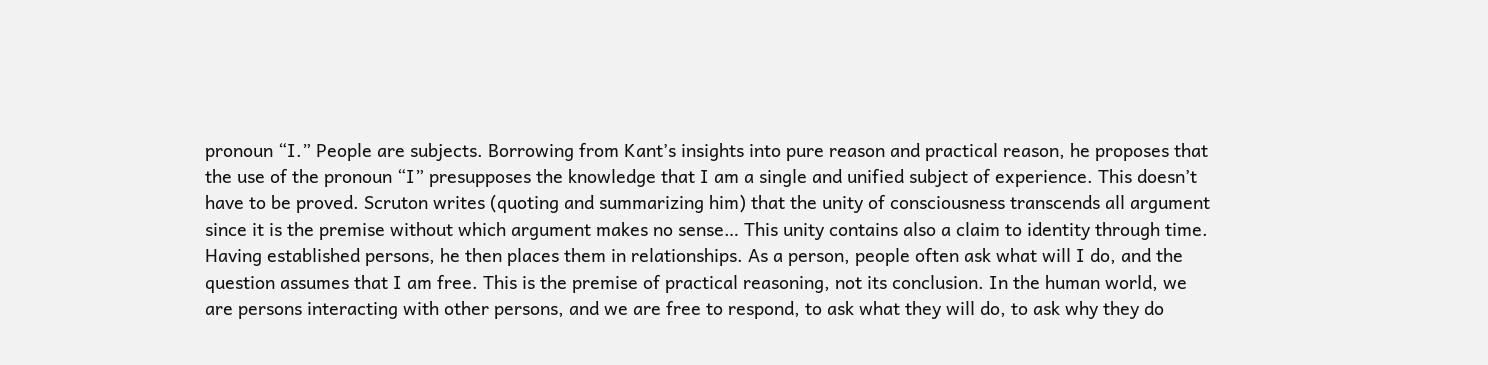pronoun “I.” People are subjects. Borrowing from Kant’s insights into pure reason and practical reason, he proposes that the use of the pronoun “I” presupposes the knowledge that I am a single and unified subject of experience. This doesn’t have to be proved. Scruton writes (quoting and summarizing him) that the unity of consciousness transcends all argument since it is the premise without which argument makes no sense… This unity contains also a claim to identity through time. Having established persons, he then places them in relationships. As a person, people often ask what will I do, and the question assumes that I am free. This is the premise of practical reasoning, not its conclusion. In the human world, we are persons interacting with other persons, and we are free to respond, to ask what they will do, to ask why they do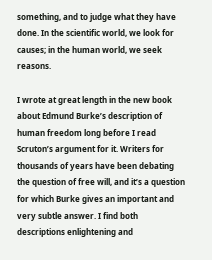something, and to judge what they have done. In the scientific world, we look for causes; in the human world, we seek reasons.

I wrote at great length in the new book about Edmund Burke’s description of human freedom long before I read Scruton’s argument for it. Writers for thousands of years have been debating the question of free will, and it’s a question for which Burke gives an important and very subtle answer. I find both descriptions enlightening and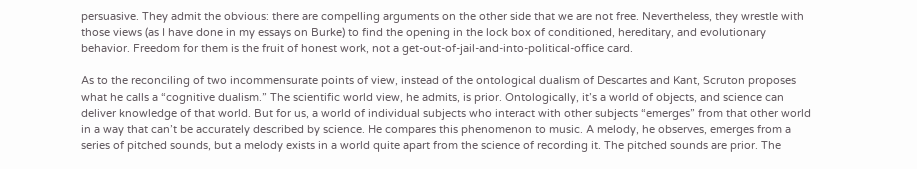persuasive. They admit the obvious: there are compelling arguments on the other side that we are not free. Nevertheless, they wrestle with those views (as I have done in my essays on Burke) to find the opening in the lock box of conditioned, hereditary, and evolutionary behavior. Freedom for them is the fruit of honest work, not a get-out-of-jail-and-into-political-office card.

As to the reconciling of two incommensurate points of view, instead of the ontological dualism of Descartes and Kant, Scruton proposes what he calls a “cognitive dualism.” The scientific world view, he admits, is prior. Ontologically, it’s a world of objects, and science can deliver knowledge of that world. But for us, a world of individual subjects who interact with other subjects “emerges” from that other world in a way that can’t be accurately described by science. He compares this phenomenon to music. A melody, he observes, emerges from a series of pitched sounds, but a melody exists in a world quite apart from the science of recording it. The pitched sounds are prior. The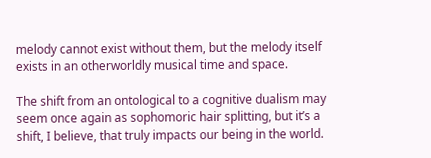melody cannot exist without them, but the melody itself exists in an otherworldly musical time and space.

The shift from an ontological to a cognitive dualism may seem once again as sophomoric hair splitting, but it’s a shift, I believe, that truly impacts our being in the world.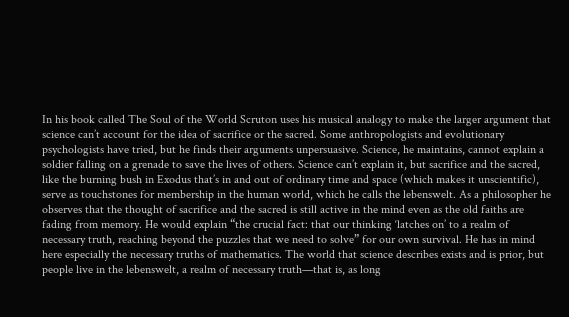In his book called The Soul of the World Scruton uses his musical analogy to make the larger argument that science can’t account for the idea of sacrifice or the sacred. Some anthropologists and evolutionary psychologists have tried, but he finds their arguments unpersuasive. Science, he maintains, cannot explain a soldier falling on a grenade to save the lives of others. Science can’t explain it, but sacrifice and the sacred, like the burning bush in Exodus that’s in and out of ordinary time and space (which makes it unscientific), serve as touchstones for membership in the human world, which he calls the lebenswelt. As a philosopher he observes that the thought of sacrifice and the sacred is still active in the mind even as the old faiths are fading from memory. He would explain “the crucial fact: that our thinking ‘latches on’ to a realm of necessary truth, reaching beyond the puzzles that we need to solve” for our own survival. He has in mind here especially the necessary truths of mathematics. The world that science describes exists and is prior, but people live in the lebenswelt, a realm of necessary truth—that is, as long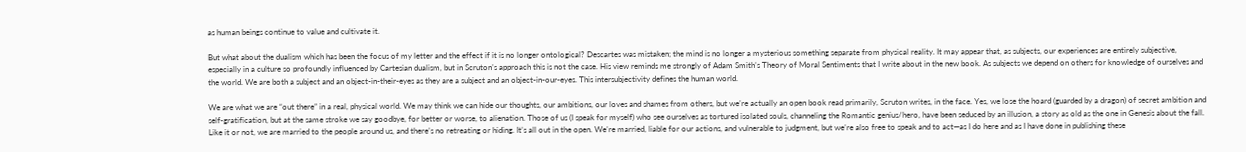as human beings continue to value and cultivate it.

But what about the dualism which has been the focus of my letter and the effect if it is no longer ontological? Descartes was mistaken; the mind is no longer a mysterious something separate from physical reality. It may appear that, as subjects, our experiences are entirely subjective, especially in a culture so profoundly influenced by Cartesian dualism, but in Scruton’s approach this is not the case. His view reminds me strongly of Adam Smith’s Theory of Moral Sentiments that I write about in the new book. As subjects we depend on others for knowledge of ourselves and the world. We are both a subject and an object-in-their-eyes as they are a subject and an object-in-our-eyes. This intersubjectivity defines the human world.

We are what we are “out there” in a real, physical world. We may think we can hide our thoughts, our ambitions, our loves and shames from others, but we’re actually an open book read primarily, Scruton writes, in the face. Yes, we lose the hoard (guarded by a dragon) of secret ambition and self-gratification, but at the same stroke we say goodbye, for better or worse, to alienation. Those of us (I speak for myself) who see ourselves as tortured isolated souls, channeling the Romantic genius/hero, have been seduced by an illusion, a story as old as the one in Genesis about the fall. Like it or not, we are married to the people around us, and there’s no retreating or hiding. It’s all out in the open. We’re married, liable for our actions, and vulnerable to judgment, but we’re also free to speak and to act—as I do here and as I have done in publishing these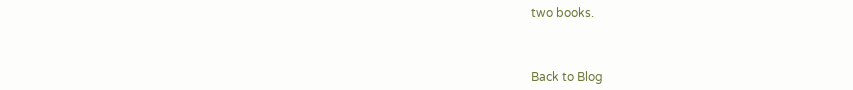two books.



Back to Blog